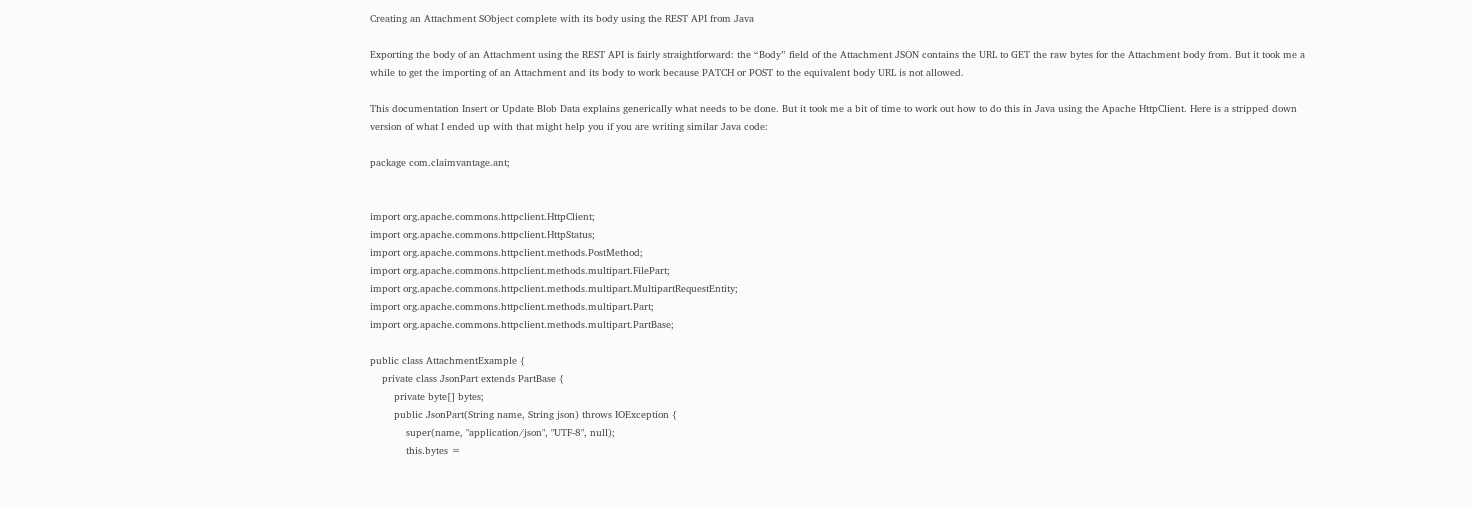Creating an Attachment SObject complete with its body using the REST API from Java

Exporting the body of an Attachment using the REST API is fairly straightforward: the “Body” field of the Attachment JSON contains the URL to GET the raw bytes for the Attachment body from. But it took me a while to get the importing of an Attachment and its body to work because PATCH or POST to the equivalent body URL is not allowed.

This documentation Insert or Update Blob Data explains generically what needs to be done. But it took me a bit of time to work out how to do this in Java using the Apache HttpClient. Here is a stripped down version of what I ended up with that might help you if you are writing similar Java code:

package com.claimvantage.ant;


import org.apache.commons.httpclient.HttpClient;
import org.apache.commons.httpclient.HttpStatus;
import org.apache.commons.httpclient.methods.PostMethod;
import org.apache.commons.httpclient.methods.multipart.FilePart;
import org.apache.commons.httpclient.methods.multipart.MultipartRequestEntity;
import org.apache.commons.httpclient.methods.multipart.Part;
import org.apache.commons.httpclient.methods.multipart.PartBase;

public class AttachmentExample {
    private class JsonPart extends PartBase {
        private byte[] bytes;
        public JsonPart(String name, String json) throws IOException {
            super(name, "application/json", "UTF-8", null);
            this.bytes =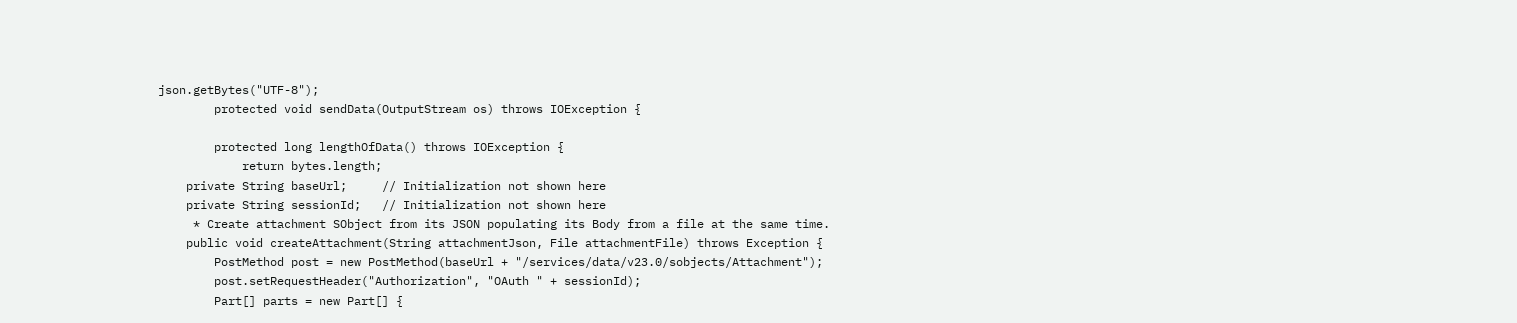json.getBytes("UTF-8");
        protected void sendData(OutputStream os) throws IOException {

        protected long lengthOfData() throws IOException {
            return bytes.length;
    private String baseUrl;     // Initialization not shown here
    private String sessionId;   // Initialization not shown here
     * Create attachment SObject from its JSON populating its Body from a file at the same time.
    public void createAttachment(String attachmentJson, File attachmentFile) throws Exception {
        PostMethod post = new PostMethod(baseUrl + "/services/data/v23.0/sobjects/Attachment");
        post.setRequestHeader("Authorization", "OAuth " + sessionId);
        Part[] parts = new Part[] {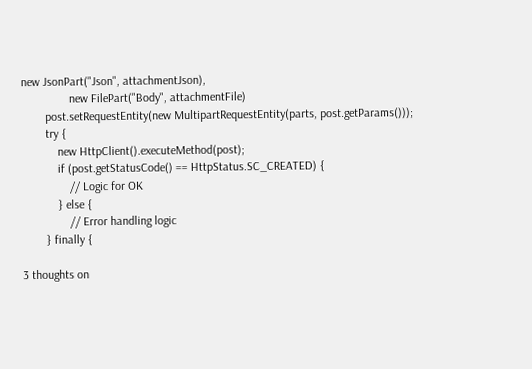new JsonPart("Json", attachmentJson),
                new FilePart("Body", attachmentFile)
        post.setRequestEntity(new MultipartRequestEntity(parts, post.getParams()));
        try {
            new HttpClient().executeMethod(post);
            if (post.getStatusCode() == HttpStatus.SC_CREATED) {
                // Logic for OK
            } else {
                // Error handling logic
        } finally {

3 thoughts on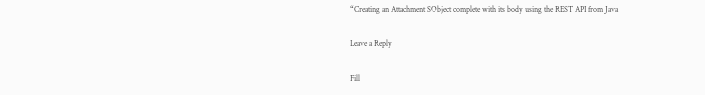“Creating an Attachment SObject complete with its body using the REST API from Java

Leave a Reply

Fill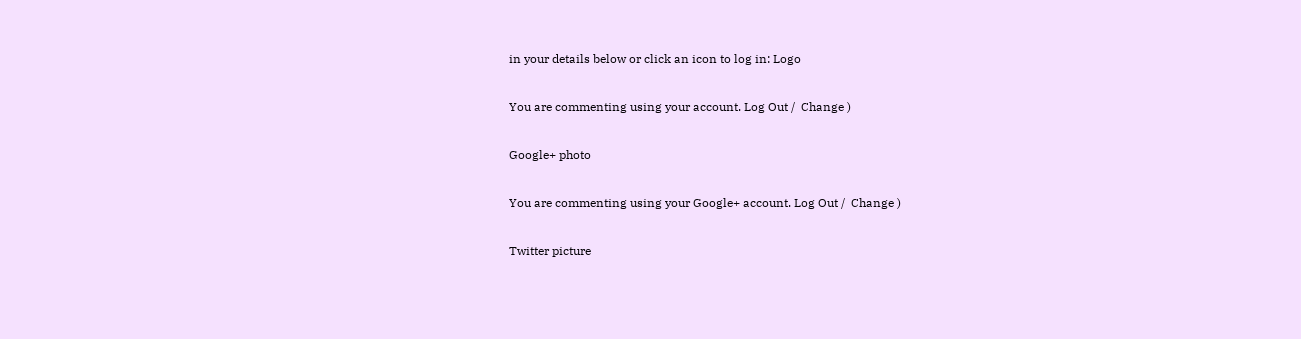in your details below or click an icon to log in: Logo

You are commenting using your account. Log Out /  Change )

Google+ photo

You are commenting using your Google+ account. Log Out /  Change )

Twitter picture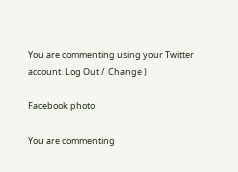You are commenting using your Twitter account. Log Out /  Change )

Facebook photo

You are commenting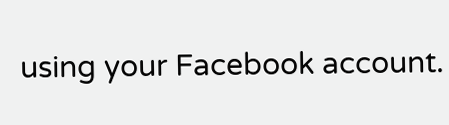using your Facebook account.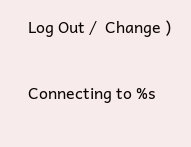Log Out /  Change )


Connecting to %s